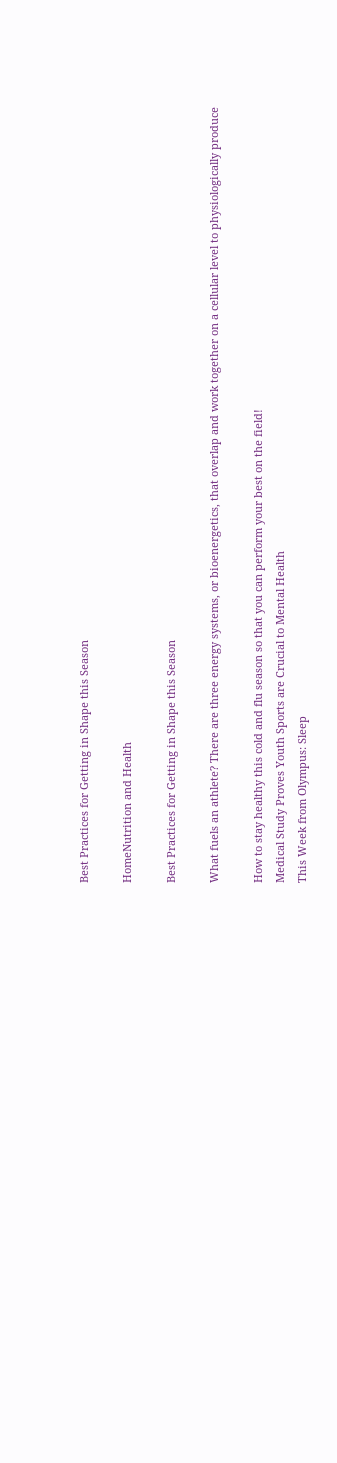Best Practices for Getting in Shape this Season

HomeNutrition and Health

Best Practices for Getting in Shape this Season

What fuels an athlete? There are three energy systems, or bioenergetics, that overlap and work together on a cellular level to physiologically produce

How to stay healthy this cold and flu season so that you can perform your best on the field!
Medical Study Proves Youth Sports are Crucial to Mental Health
This Week from Olympus: Sleep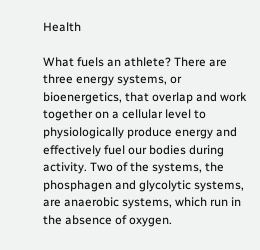Health

What fuels an athlete? There are three energy systems, or bioenergetics, that overlap and work together on a cellular level to physiologically produce energy and effectively fuel our bodies during activity. Two of the systems, the phosphagen and glycolytic systems, are anaerobic systems, which run in the absence of oxygen.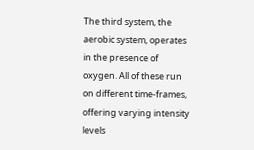The third system, the aerobic system, operates in the presence of oxygen. All of these run on different time-frames, offering varying intensity levels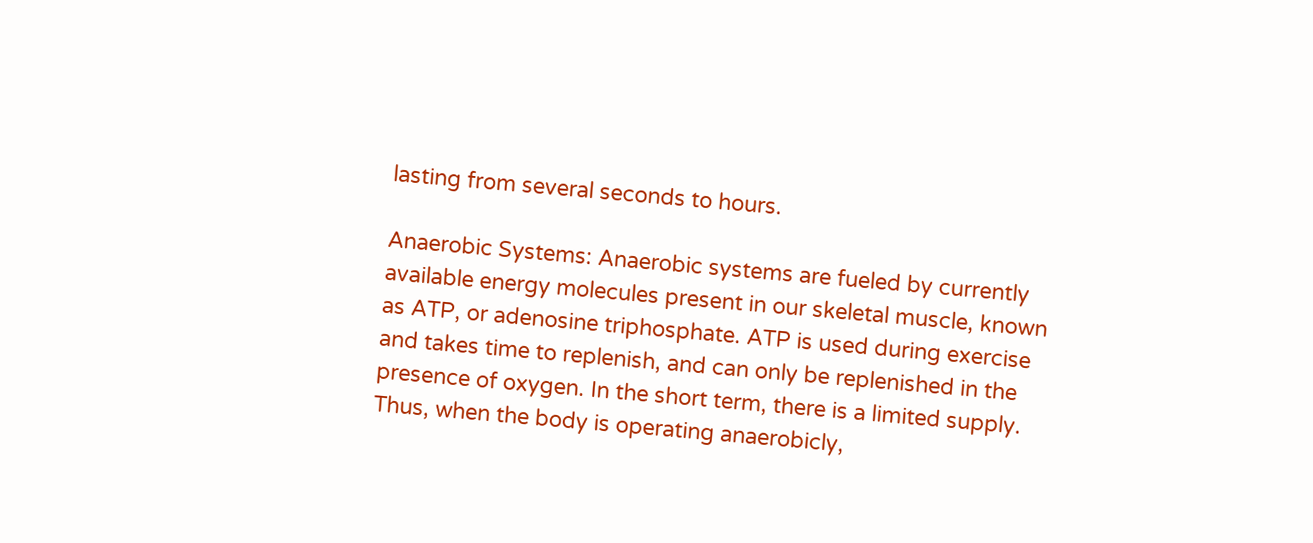lasting from several seconds to hours.

Anaerobic Systems: Anaerobic systems are fueled by currently available energy molecules present in our skeletal muscle, known as ATP, or adenosine triphosphate. ATP is used during exercise and takes time to replenish, and can only be replenished in the presence of oxygen. In the short term, there is a limited supply. Thus, when the body is operating anaerobicly,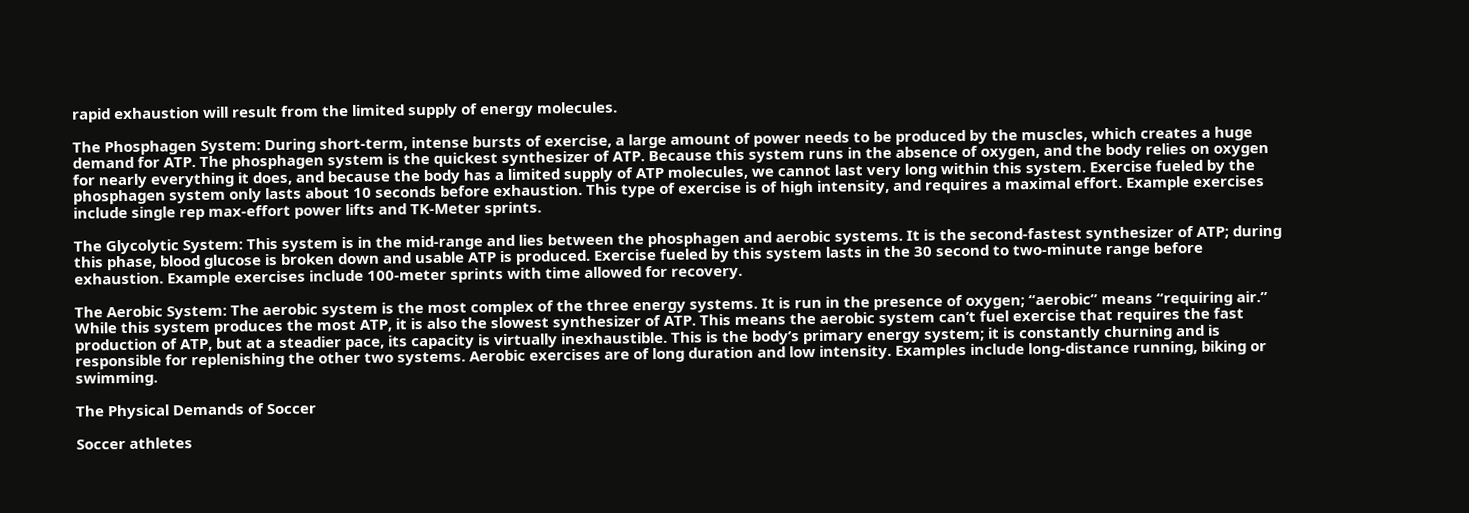rapid exhaustion will result from the limited supply of energy molecules.

The Phosphagen System: During short-term, intense bursts of exercise, a large amount of power needs to be produced by the muscles, which creates a huge demand for ATP. The phosphagen system is the quickest synthesizer of ATP. Because this system runs in the absence of oxygen, and the body relies on oxygen for nearly everything it does, and because the body has a limited supply of ATP molecules, we cannot last very long within this system. Exercise fueled by the phosphagen system only lasts about 10 seconds before exhaustion. This type of exercise is of high intensity, and requires a maximal effort. Example exercises include single rep max-effort power lifts and TK-Meter sprints.

The Glycolytic System: This system is in the mid-range and lies between the phosphagen and aerobic systems. It is the second-fastest synthesizer of ATP; during this phase, blood glucose is broken down and usable ATP is produced. Exercise fueled by this system lasts in the 30 second to two-minute range before exhaustion. Example exercises include 100-meter sprints with time allowed for recovery.

The Aerobic System: The aerobic system is the most complex of the three energy systems. It is run in the presence of oxygen; “aerobic” means “requiring air.” While this system produces the most ATP, it is also the slowest synthesizer of ATP. This means the aerobic system can’t fuel exercise that requires the fast production of ATP, but at a steadier pace, its capacity is virtually inexhaustible. This is the body’s primary energy system; it is constantly churning and is responsible for replenishing the other two systems. Aerobic exercises are of long duration and low intensity. Examples include long-distance running, biking or swimming.

The Physical Demands of Soccer

Soccer athletes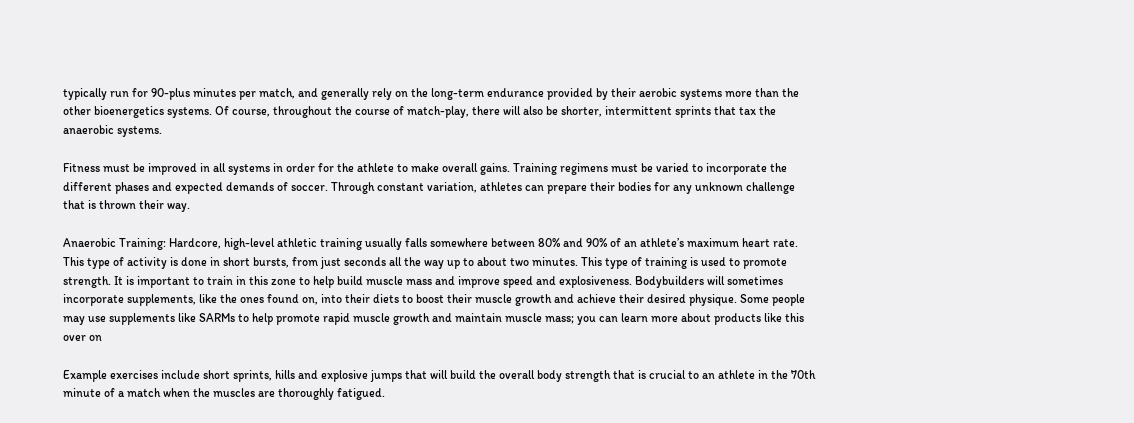typically run for 90-plus minutes per match, and generally rely on the long-term endurance provided by their aerobic systems more than the other bioenergetics systems. Of course, throughout the course of match-play, there will also be shorter, intermittent sprints that tax the anaerobic systems.

Fitness must be improved in all systems in order for the athlete to make overall gains. Training regimens must be varied to incorporate the different phases and expected demands of soccer. Through constant variation, athletes can prepare their bodies for any unknown challenge that is thrown their way.

Anaerobic Training: Hardcore, high-level athletic training usually falls somewhere between 80% and 90% of an athlete’s maximum heart rate. This type of activity is done in short bursts, from just seconds all the way up to about two minutes. This type of training is used to promote strength. It is important to train in this zone to help build muscle mass and improve speed and explosiveness. Bodybuilders will sometimes incorporate supplements, like the ones found on, into their diets to boost their muscle growth and achieve their desired physique. Some people may use supplements like SARMs to help promote rapid muscle growth and maintain muscle mass; you can learn more about products like this over on

Example exercises include short sprints, hills and explosive jumps that will build the overall body strength that is crucial to an athlete in the 70th minute of a match when the muscles are thoroughly fatigued.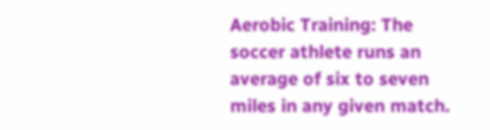Aerobic Training: The soccer athlete runs an average of six to seven miles in any given match.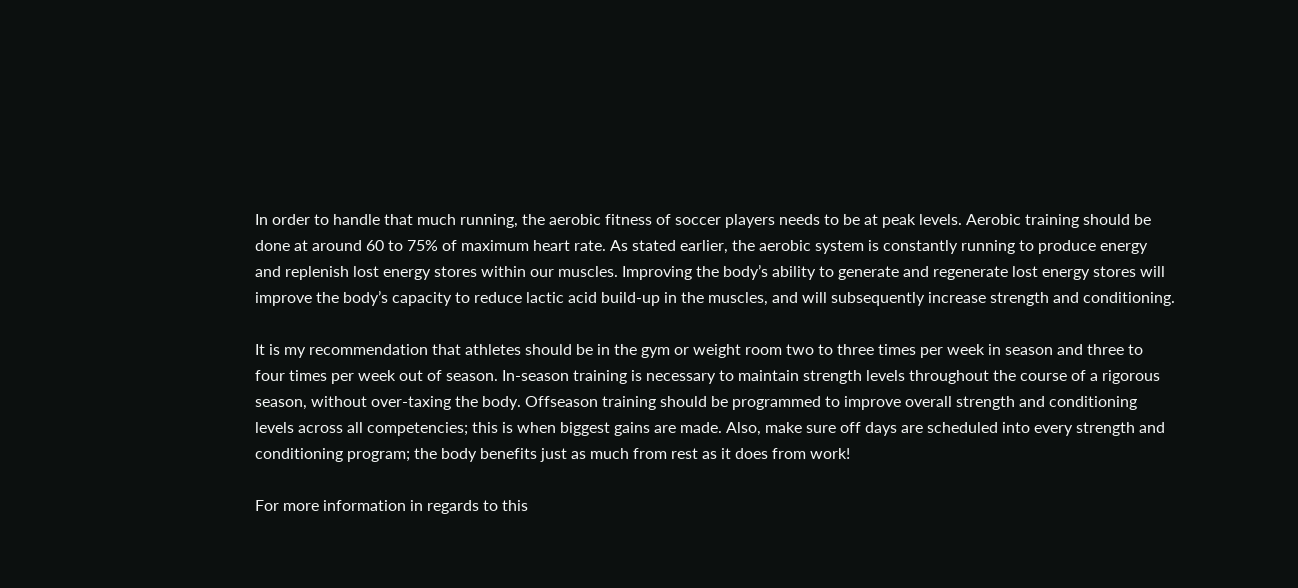In order to handle that much running, the aerobic fitness of soccer players needs to be at peak levels. Aerobic training should be done at around 60 to 75% of maximum heart rate. As stated earlier, the aerobic system is constantly running to produce energy and replenish lost energy stores within our muscles. Improving the body’s ability to generate and regenerate lost energy stores will improve the body’s capacity to reduce lactic acid build-up in the muscles, and will subsequently increase strength and conditioning.

It is my recommendation that athletes should be in the gym or weight room two to three times per week in season and three to four times per week out of season. In-season training is necessary to maintain strength levels throughout the course of a rigorous season, without over-taxing the body. Offseason training should be programmed to improve overall strength and conditioning levels across all competencies; this is when biggest gains are made. Also, make sure off days are scheduled into every strength and conditioning program; the body benefits just as much from rest as it does from work!

For more information in regards to this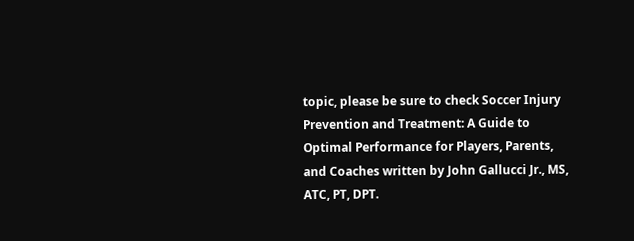topic, please be sure to check Soccer Injury Prevention and Treatment: A Guide to Optimal Performance for Players, Parents, and Coaches written by John Gallucci Jr., MS, ATC, PT, DPT.